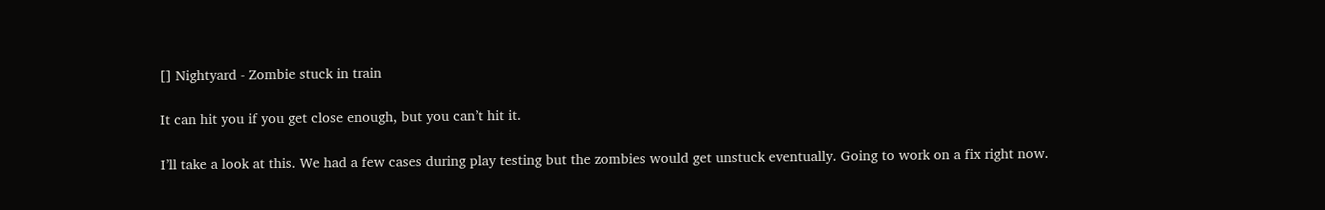[] Nightyard - Zombie stuck in train

It can hit you if you get close enough, but you can’t hit it.

I’ll take a look at this. We had a few cases during play testing but the zombies would get unstuck eventually. Going to work on a fix right now.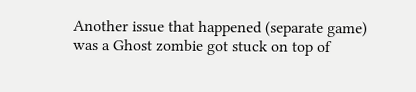Another issue that happened (separate game) was a Ghost zombie got stuck on top of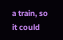a train, so it could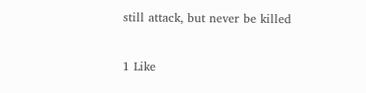still attack, but never be killed

1 Like